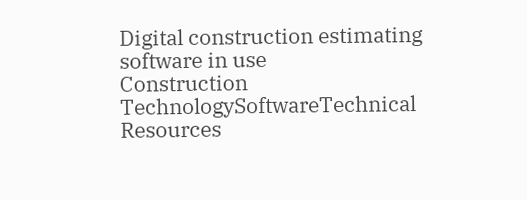Digital construction estimating software in use
Construction TechnologySoftwareTechnical Resources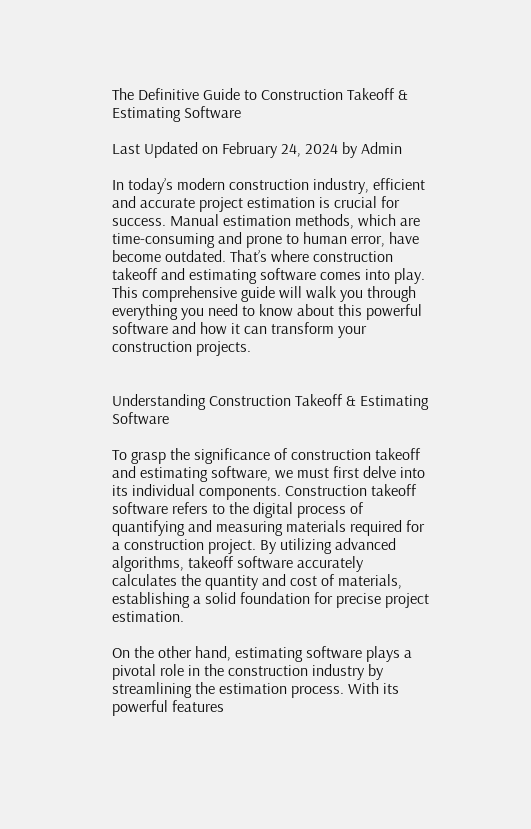The Definitive Guide to Construction Takeoff & Estimating Software

Last Updated on February 24, 2024 by Admin

In today’s modern construction industry, efficient and accurate project estimation is crucial for success. Manual estimation methods, which are time-consuming and prone to human error, have become outdated. That’s where construction takeoff and estimating software comes into play. This comprehensive guide will walk you through everything you need to know about this powerful software and how it can transform your construction projects.


Understanding Construction Takeoff & Estimating Software

To grasp the significance of construction takeoff and estimating software, we must first delve into its individual components. Construction takeoff software refers to the digital process of quantifying and measuring materials required for a construction project. By utilizing advanced algorithms, takeoff software accurately calculates the quantity and cost of materials, establishing a solid foundation for precise project estimation.

On the other hand, estimating software plays a pivotal role in the construction industry by streamlining the estimation process. With its powerful features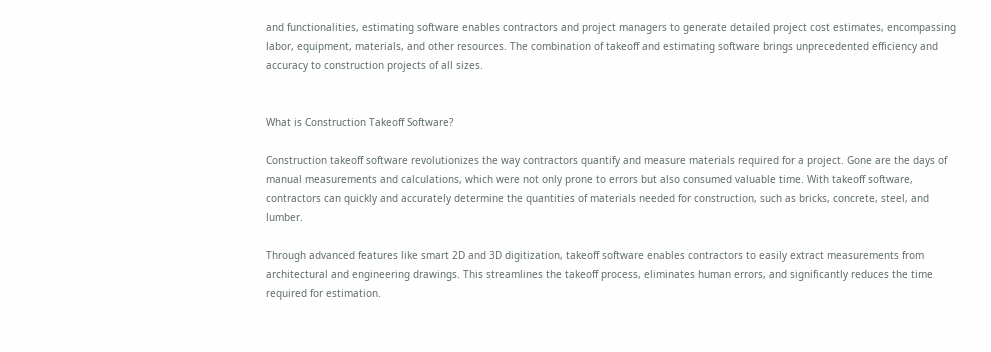and functionalities, estimating software enables contractors and project managers to generate detailed project cost estimates, encompassing labor, equipment, materials, and other resources. The combination of takeoff and estimating software brings unprecedented efficiency and accuracy to construction projects of all sizes.


What is Construction Takeoff Software?

Construction takeoff software revolutionizes the way contractors quantify and measure materials required for a project. Gone are the days of manual measurements and calculations, which were not only prone to errors but also consumed valuable time. With takeoff software, contractors can quickly and accurately determine the quantities of materials needed for construction, such as bricks, concrete, steel, and lumber.

Through advanced features like smart 2D and 3D digitization, takeoff software enables contractors to easily extract measurements from architectural and engineering drawings. This streamlines the takeoff process, eliminates human errors, and significantly reduces the time required for estimation.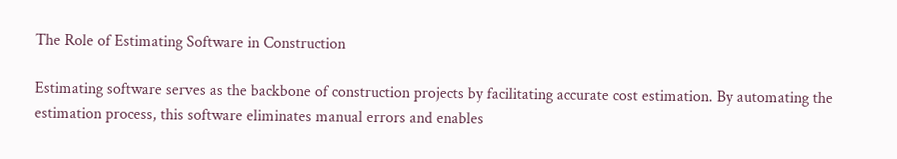The Role of Estimating Software in Construction

Estimating software serves as the backbone of construction projects by facilitating accurate cost estimation. By automating the estimation process, this software eliminates manual errors and enables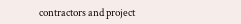contractors and project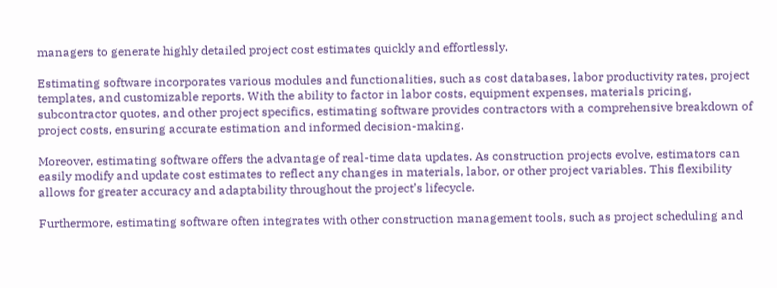managers to generate highly detailed project cost estimates quickly and effortlessly.

Estimating software incorporates various modules and functionalities, such as cost databases, labor productivity rates, project templates, and customizable reports. With the ability to factor in labor costs, equipment expenses, materials pricing, subcontractor quotes, and other project specifics, estimating software provides contractors with a comprehensive breakdown of project costs, ensuring accurate estimation and informed decision-making.

Moreover, estimating software offers the advantage of real-time data updates. As construction projects evolve, estimators can easily modify and update cost estimates to reflect any changes in materials, labor, or other project variables. This flexibility allows for greater accuracy and adaptability throughout the project’s lifecycle.

Furthermore, estimating software often integrates with other construction management tools, such as project scheduling and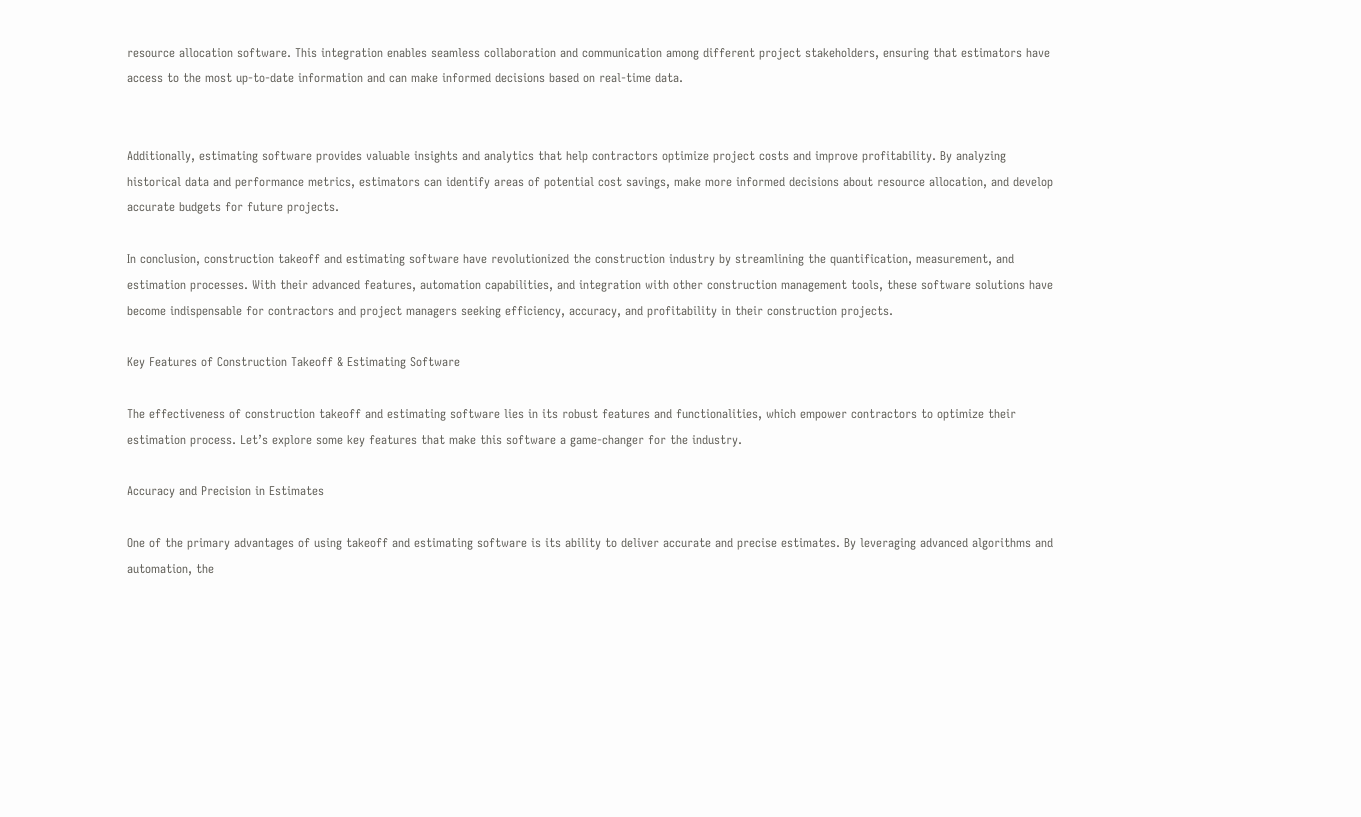resource allocation software. This integration enables seamless collaboration and communication among different project stakeholders, ensuring that estimators have access to the most up-to-date information and can make informed decisions based on real-time data.


Additionally, estimating software provides valuable insights and analytics that help contractors optimize project costs and improve profitability. By analyzing historical data and performance metrics, estimators can identify areas of potential cost savings, make more informed decisions about resource allocation, and develop accurate budgets for future projects.

In conclusion, construction takeoff and estimating software have revolutionized the construction industry by streamlining the quantification, measurement, and estimation processes. With their advanced features, automation capabilities, and integration with other construction management tools, these software solutions have become indispensable for contractors and project managers seeking efficiency, accuracy, and profitability in their construction projects.

Key Features of Construction Takeoff & Estimating Software

The effectiveness of construction takeoff and estimating software lies in its robust features and functionalities, which empower contractors to optimize their estimation process. Let’s explore some key features that make this software a game-changer for the industry.

Accuracy and Precision in Estimates

One of the primary advantages of using takeoff and estimating software is its ability to deliver accurate and precise estimates. By leveraging advanced algorithms and automation, the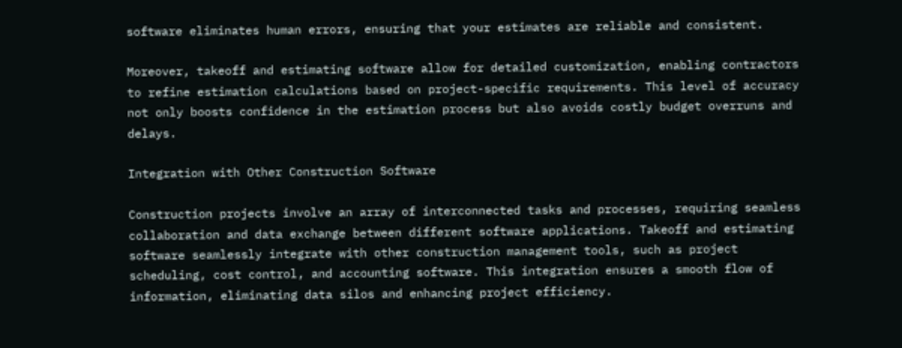software eliminates human errors, ensuring that your estimates are reliable and consistent.

Moreover, takeoff and estimating software allow for detailed customization, enabling contractors to refine estimation calculations based on project-specific requirements. This level of accuracy not only boosts confidence in the estimation process but also avoids costly budget overruns and delays.

Integration with Other Construction Software

Construction projects involve an array of interconnected tasks and processes, requiring seamless collaboration and data exchange between different software applications. Takeoff and estimating software seamlessly integrate with other construction management tools, such as project scheduling, cost control, and accounting software. This integration ensures a smooth flow of information, eliminating data silos and enhancing project efficiency.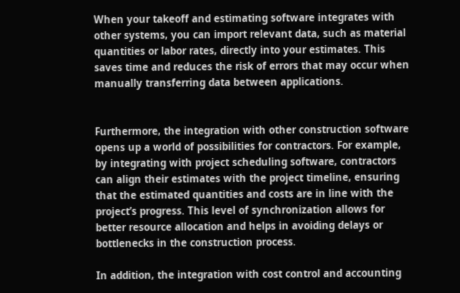When your takeoff and estimating software integrates with other systems, you can import relevant data, such as material quantities or labor rates, directly into your estimates. This saves time and reduces the risk of errors that may occur when manually transferring data between applications.


Furthermore, the integration with other construction software opens up a world of possibilities for contractors. For example, by integrating with project scheduling software, contractors can align their estimates with the project timeline, ensuring that the estimated quantities and costs are in line with the project’s progress. This level of synchronization allows for better resource allocation and helps in avoiding delays or bottlenecks in the construction process.

In addition, the integration with cost control and accounting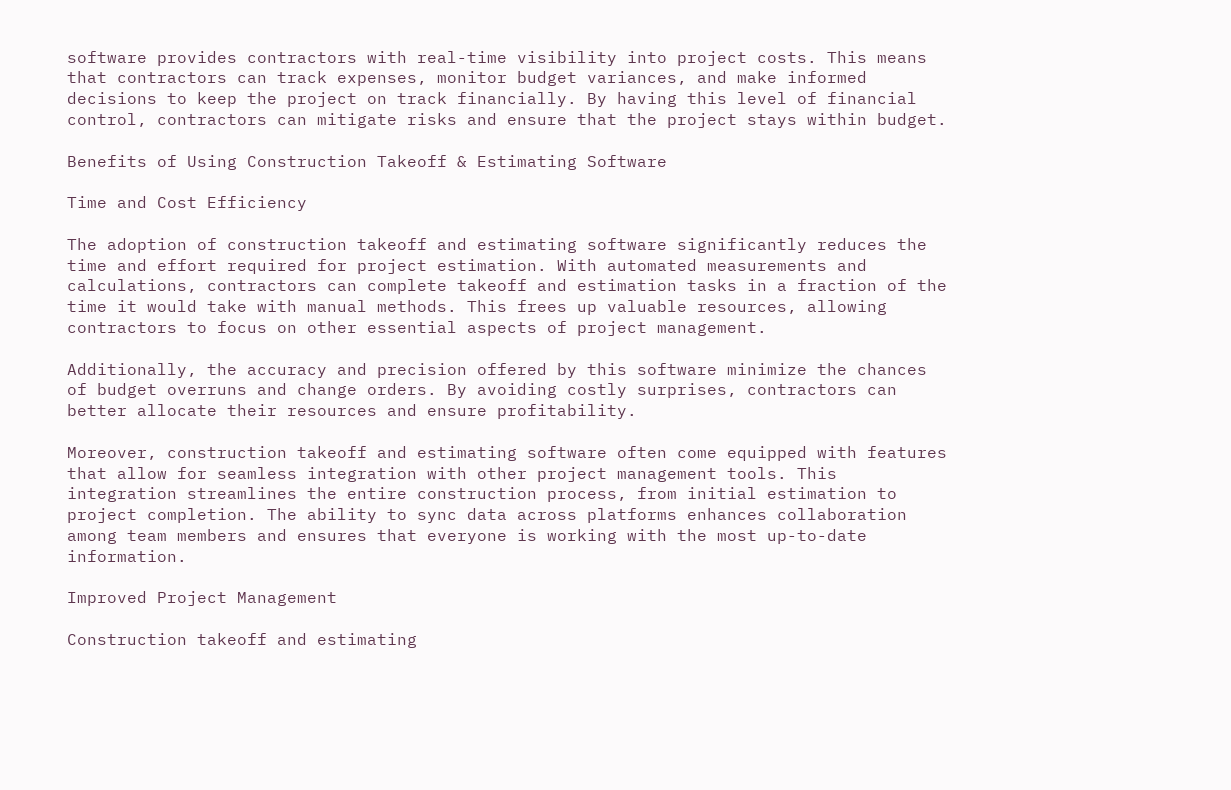software provides contractors with real-time visibility into project costs. This means that contractors can track expenses, monitor budget variances, and make informed decisions to keep the project on track financially. By having this level of financial control, contractors can mitigate risks and ensure that the project stays within budget.

Benefits of Using Construction Takeoff & Estimating Software

Time and Cost Efficiency

The adoption of construction takeoff and estimating software significantly reduces the time and effort required for project estimation. With automated measurements and calculations, contractors can complete takeoff and estimation tasks in a fraction of the time it would take with manual methods. This frees up valuable resources, allowing contractors to focus on other essential aspects of project management.

Additionally, the accuracy and precision offered by this software minimize the chances of budget overruns and change orders. By avoiding costly surprises, contractors can better allocate their resources and ensure profitability.

Moreover, construction takeoff and estimating software often come equipped with features that allow for seamless integration with other project management tools. This integration streamlines the entire construction process, from initial estimation to project completion. The ability to sync data across platforms enhances collaboration among team members and ensures that everyone is working with the most up-to-date information.

Improved Project Management

Construction takeoff and estimating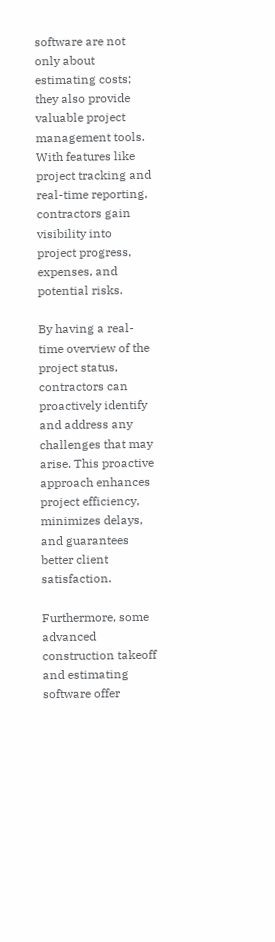software are not only about estimating costs; they also provide valuable project management tools. With features like project tracking and real-time reporting, contractors gain visibility into project progress, expenses, and potential risks.

By having a real-time overview of the project status, contractors can proactively identify and address any challenges that may arise. This proactive approach enhances project efficiency, minimizes delays, and guarantees better client satisfaction.

Furthermore, some advanced construction takeoff and estimating software offer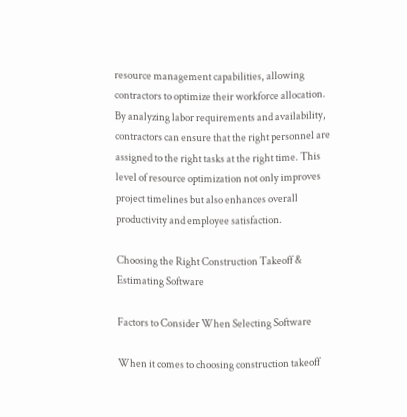resource management capabilities, allowing contractors to optimize their workforce allocation. By analyzing labor requirements and availability, contractors can ensure that the right personnel are assigned to the right tasks at the right time. This level of resource optimization not only improves project timelines but also enhances overall productivity and employee satisfaction.

Choosing the Right Construction Takeoff & Estimating Software

Factors to Consider When Selecting Software

When it comes to choosing construction takeoff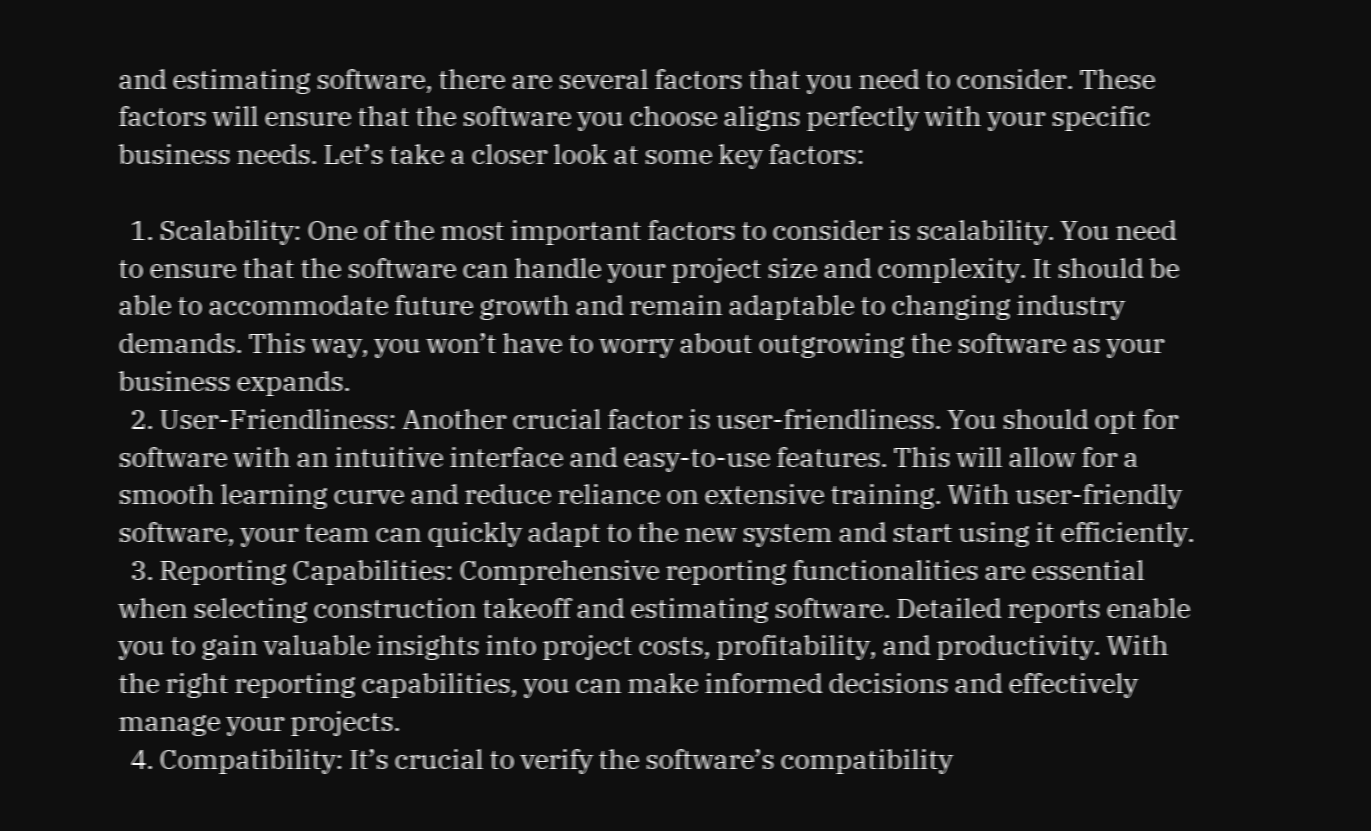and estimating software, there are several factors that you need to consider. These factors will ensure that the software you choose aligns perfectly with your specific business needs. Let’s take a closer look at some key factors:

  1. Scalability: One of the most important factors to consider is scalability. You need to ensure that the software can handle your project size and complexity. It should be able to accommodate future growth and remain adaptable to changing industry demands. This way, you won’t have to worry about outgrowing the software as your business expands.
  2. User-Friendliness: Another crucial factor is user-friendliness. You should opt for software with an intuitive interface and easy-to-use features. This will allow for a smooth learning curve and reduce reliance on extensive training. With user-friendly software, your team can quickly adapt to the new system and start using it efficiently.
  3. Reporting Capabilities: Comprehensive reporting functionalities are essential when selecting construction takeoff and estimating software. Detailed reports enable you to gain valuable insights into project costs, profitability, and productivity. With the right reporting capabilities, you can make informed decisions and effectively manage your projects.
  4. Compatibility: It’s crucial to verify the software’s compatibility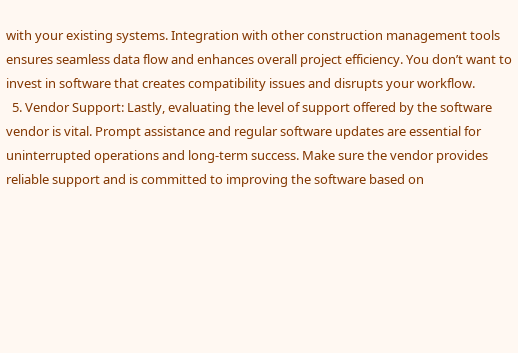with your existing systems. Integration with other construction management tools ensures seamless data flow and enhances overall project efficiency. You don’t want to invest in software that creates compatibility issues and disrupts your workflow.
  5. Vendor Support: Lastly, evaluating the level of support offered by the software vendor is vital. Prompt assistance and regular software updates are essential for uninterrupted operations and long-term success. Make sure the vendor provides reliable support and is committed to improving the software based on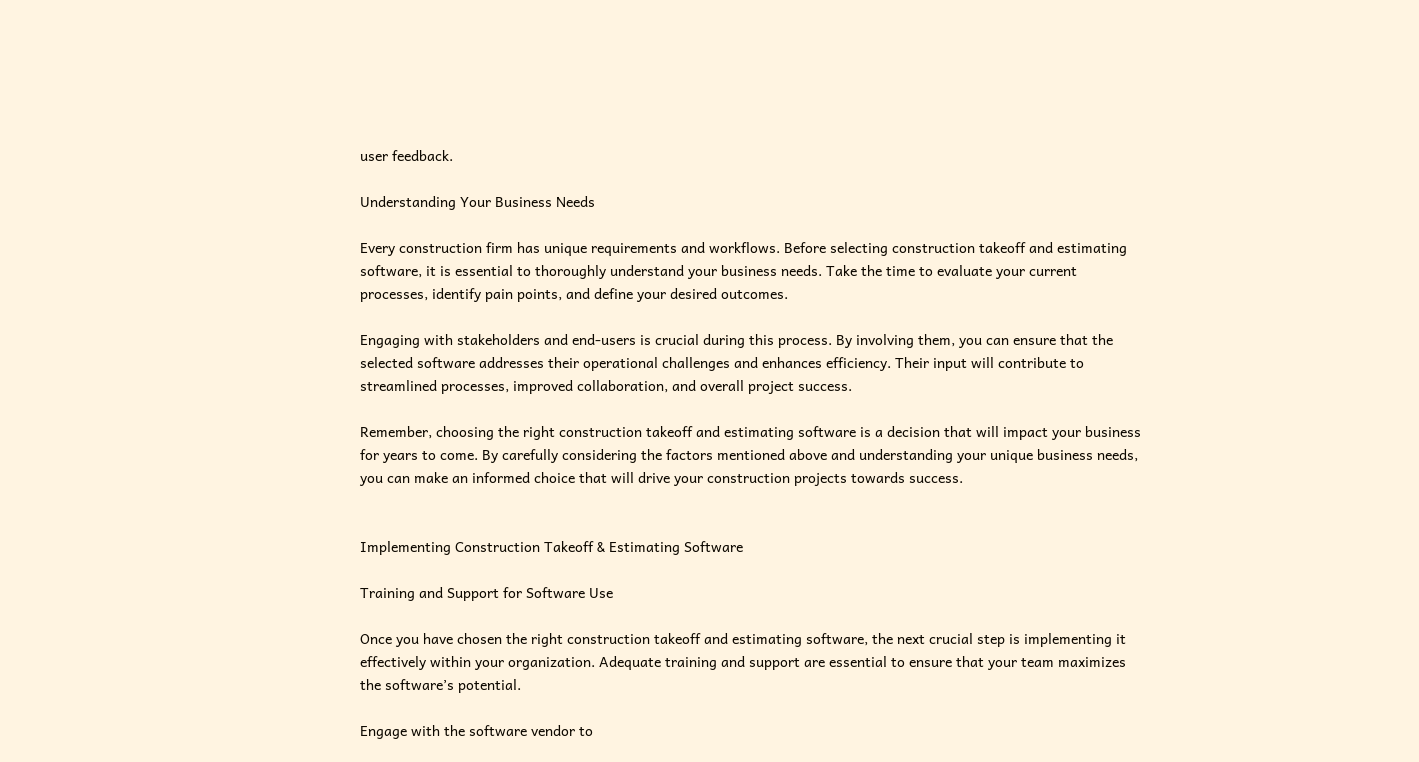user feedback.

Understanding Your Business Needs

Every construction firm has unique requirements and workflows. Before selecting construction takeoff and estimating software, it is essential to thoroughly understand your business needs. Take the time to evaluate your current processes, identify pain points, and define your desired outcomes.

Engaging with stakeholders and end-users is crucial during this process. By involving them, you can ensure that the selected software addresses their operational challenges and enhances efficiency. Their input will contribute to streamlined processes, improved collaboration, and overall project success.

Remember, choosing the right construction takeoff and estimating software is a decision that will impact your business for years to come. By carefully considering the factors mentioned above and understanding your unique business needs, you can make an informed choice that will drive your construction projects towards success.


Implementing Construction Takeoff & Estimating Software

Training and Support for Software Use

Once you have chosen the right construction takeoff and estimating software, the next crucial step is implementing it effectively within your organization. Adequate training and support are essential to ensure that your team maximizes the software’s potential.

Engage with the software vendor to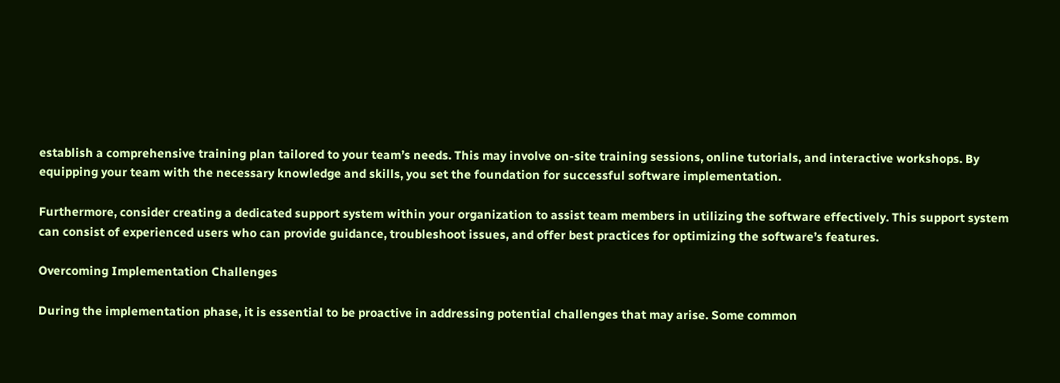establish a comprehensive training plan tailored to your team’s needs. This may involve on-site training sessions, online tutorials, and interactive workshops. By equipping your team with the necessary knowledge and skills, you set the foundation for successful software implementation.

Furthermore, consider creating a dedicated support system within your organization to assist team members in utilizing the software effectively. This support system can consist of experienced users who can provide guidance, troubleshoot issues, and offer best practices for optimizing the software’s features.

Overcoming Implementation Challenges

During the implementation phase, it is essential to be proactive in addressing potential challenges that may arise. Some common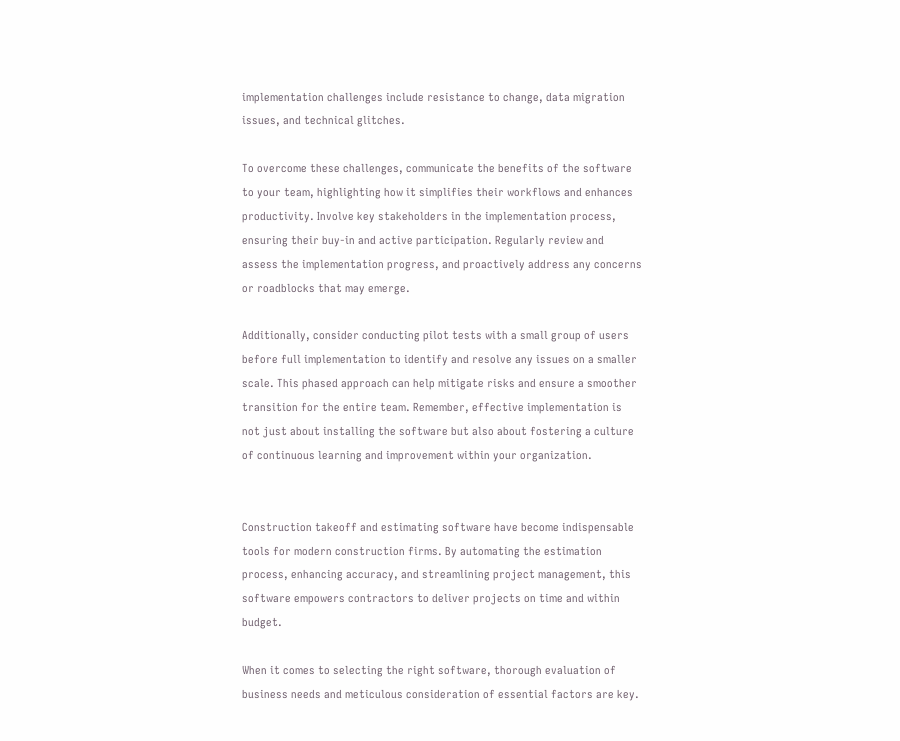implementation challenges include resistance to change, data migration issues, and technical glitches.

To overcome these challenges, communicate the benefits of the software to your team, highlighting how it simplifies their workflows and enhances productivity. Involve key stakeholders in the implementation process, ensuring their buy-in and active participation. Regularly review and assess the implementation progress, and proactively address any concerns or roadblocks that may emerge.

Additionally, consider conducting pilot tests with a small group of users before full implementation to identify and resolve any issues on a smaller scale. This phased approach can help mitigate risks and ensure a smoother transition for the entire team. Remember, effective implementation is not just about installing the software but also about fostering a culture of continuous learning and improvement within your organization.


Construction takeoff and estimating software have become indispensable tools for modern construction firms. By automating the estimation process, enhancing accuracy, and streamlining project management, this software empowers contractors to deliver projects on time and within budget.

When it comes to selecting the right software, thorough evaluation of business needs and meticulous consideration of essential factors are key.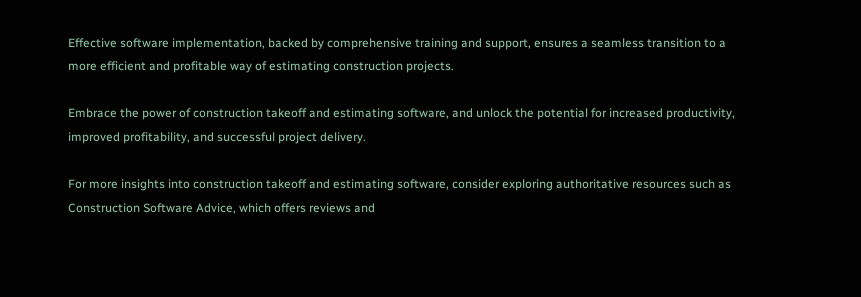Effective software implementation, backed by comprehensive training and support, ensures a seamless transition to a more efficient and profitable way of estimating construction projects.

Embrace the power of construction takeoff and estimating software, and unlock the potential for increased productivity, improved profitability, and successful project delivery.

For more insights into construction takeoff and estimating software, consider exploring authoritative resources such as Construction Software Advice, which offers reviews and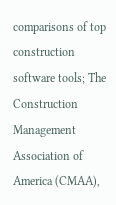comparisons of top construction software tools; The Construction Management Association of America (CMAA),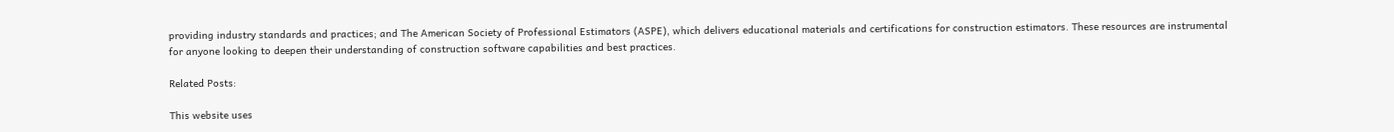providing industry standards and practices; and The American Society of Professional Estimators (ASPE), which delivers educational materials and certifications for construction estimators. These resources are instrumental for anyone looking to deepen their understanding of construction software capabilities and best practices.

Related Posts:

This website uses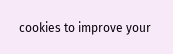cookies to improve your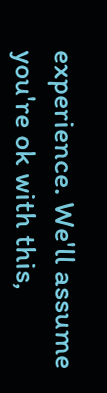experience. We'll assume you're ok with this,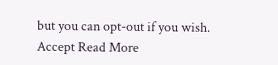but you can opt-out if you wish. Accept Read More